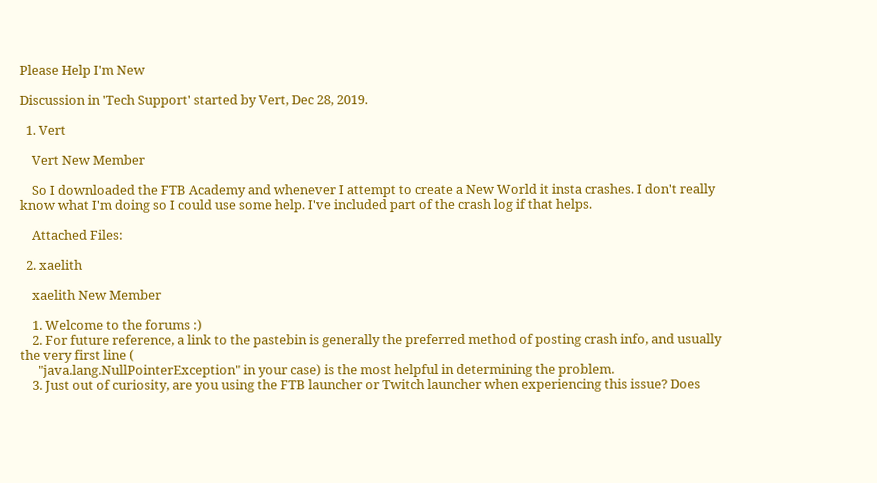Please Help I'm New

Discussion in 'Tech Support' started by Vert, Dec 28, 2019.

  1. Vert

    Vert New Member

    So I downloaded the FTB Academy and whenever I attempt to create a New World it insta crashes. I don't really know what I'm doing so I could use some help. I've included part of the crash log if that helps.

    Attached Files:

  2. xaelith

    xaelith New Member

    1. Welcome to the forums :)
    2. For future reference, a link to the pastebin is generally the preferred method of posting crash info, and usually the very first line (
      "java.lang.NullPointerException" in your case) is the most helpful in determining the problem.
    3. Just out of curiosity, are you using the FTB launcher or Twitch launcher when experiencing this issue? Does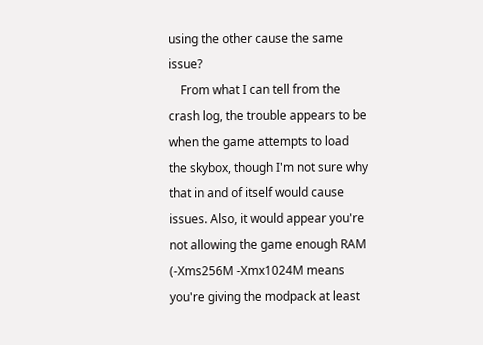using the other cause the same issue?
    From what I can tell from the crash log, the trouble appears to be when the game attempts to load the skybox, though I'm not sure why that in and of itself would cause issues. Also, it would appear you're not allowing the game enough RAM (-Xms256M -Xmx1024M means you're giving the modpack at least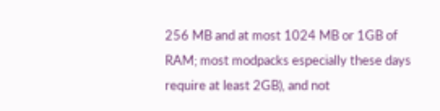256 MB and at most 1024 MB or 1GB of RAM; most modpacks especially these days require at least 2GB), and not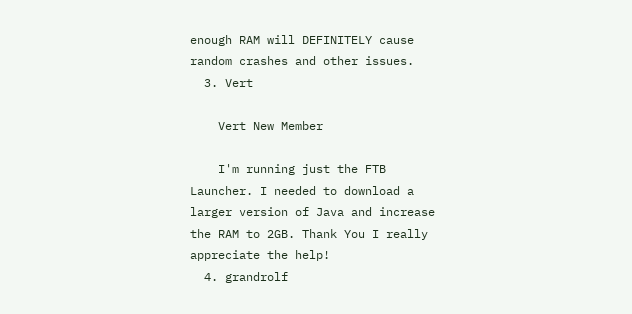enough RAM will DEFINITELY cause random crashes and other issues.
  3. Vert

    Vert New Member

    I'm running just the FTB Launcher. I needed to download a larger version of Java and increase the RAM to 2GB. Thank You I really appreciate the help!
  4. grandrolf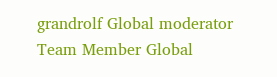grandrolf Global moderator Team Member Global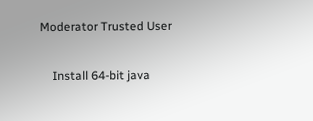Moderator Trusted User

    Install 64-bit java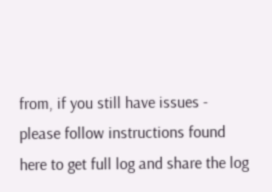from, if you still have issues - please follow instructions found here to get full log and share the log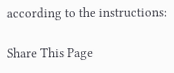according to the instructions:

Share This Page